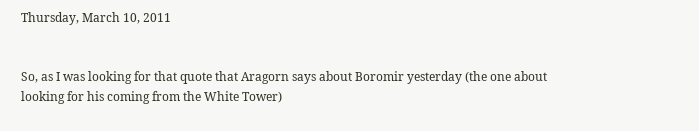Thursday, March 10, 2011


So, as I was looking for that quote that Aragorn says about Boromir yesterday (the one about looking for his coming from the White Tower)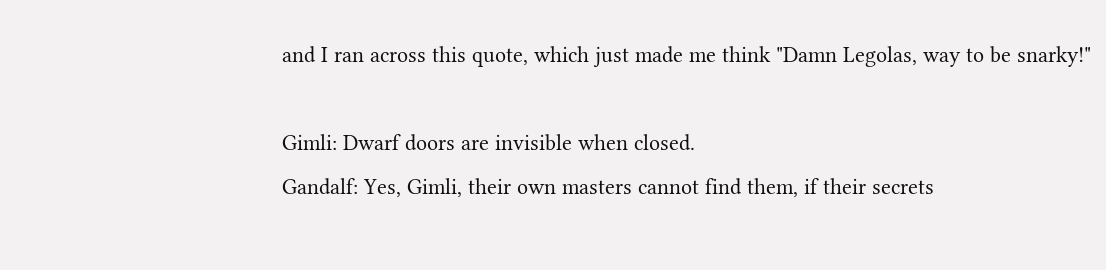and I ran across this quote, which just made me think "Damn Legolas, way to be snarky!"

Gimli: Dwarf doors are invisible when closed.
Gandalf: Yes, Gimli, their own masters cannot find them, if their secrets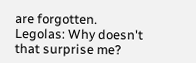are forgotten.
Legolas: Why doesn't that surprise me?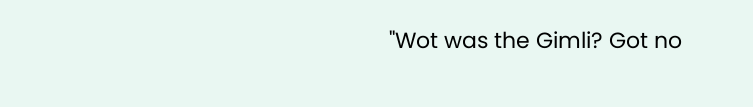"Wot was the Gimli? Got no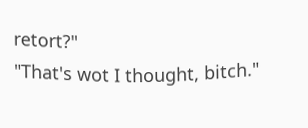retort?"
"That's wot I thought, bitch."